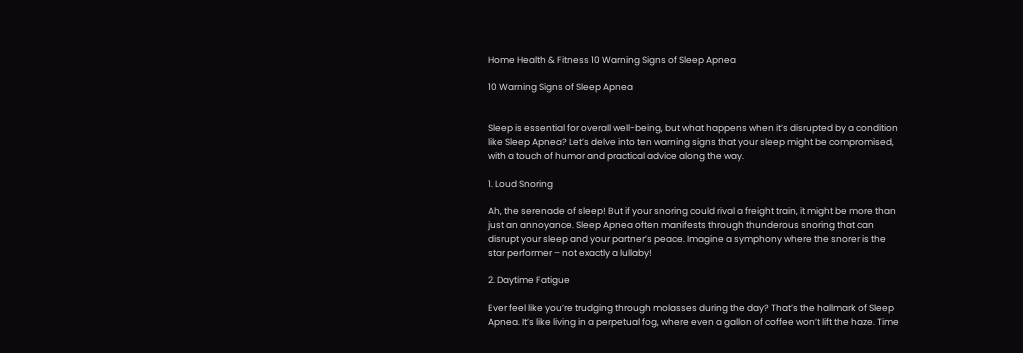Home Health & Fitness 10 Warning Signs of Sleep Apnea

10 Warning Signs of Sleep Apnea


Sleep is essential for overall well-being, but what happens when it’s disrupted by a condition like Sleep Apnea? Let’s delve into ten warning signs that your sleep might be compromised, with a touch of humor and practical advice along the way.

1. Loud Snoring

Ah, the serenade of sleep! But if your snoring could rival a freight train, it might be more than just an annoyance. Sleep Apnea often manifests through thunderous snoring that can disrupt your sleep and your partner’s peace. Imagine a symphony where the snorer is the star performer – not exactly a lullaby!

2. Daytime Fatigue

Ever feel like you’re trudging through molasses during the day? That’s the hallmark of Sleep Apnea. It’s like living in a perpetual fog, where even a gallon of coffee won’t lift the haze. Time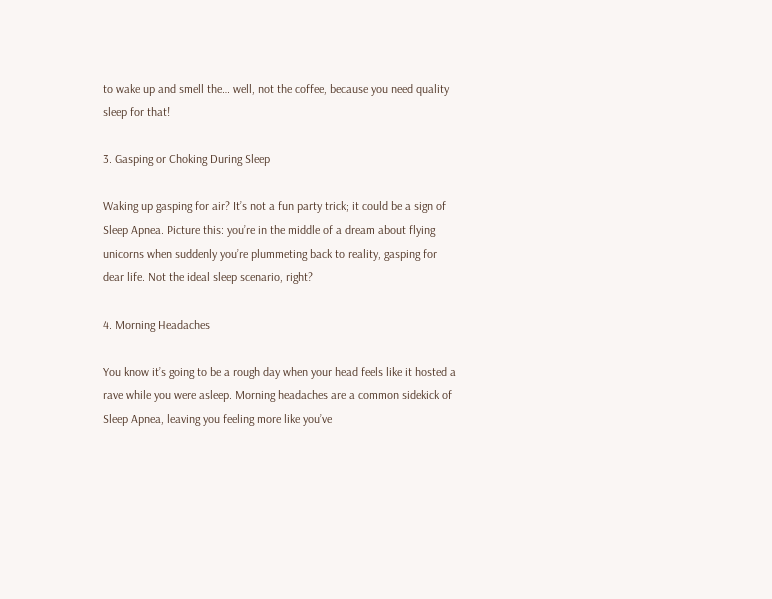to wake up and smell the… well, not the coffee, because you need quality sleep for that!

3. Gasping or Choking During Sleep

Waking up gasping for air? It’s not a fun party trick; it could be a sign of Sleep Apnea. Picture this: you’re in the middle of a dream about flying unicorns when suddenly you’re plummeting back to reality, gasping for dear life. Not the ideal sleep scenario, right?

4. Morning Headaches

You know it’s going to be a rough day when your head feels like it hosted a rave while you were asleep. Morning headaches are a common sidekick of Sleep Apnea, leaving you feeling more like you’ve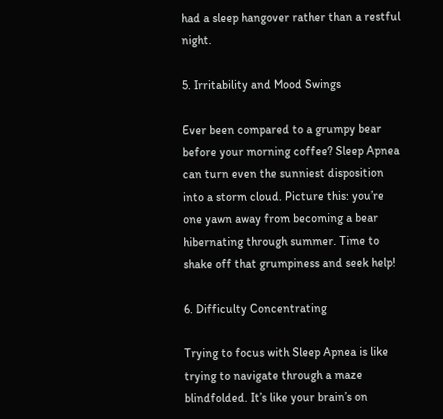had a sleep hangover rather than a restful night.

5. Irritability and Mood Swings

Ever been compared to a grumpy bear before your morning coffee? Sleep Apnea can turn even the sunniest disposition into a storm cloud. Picture this: you’re one yawn away from becoming a bear hibernating through summer. Time to shake off that grumpiness and seek help!

6. Difficulty Concentrating

Trying to focus with Sleep Apnea is like trying to navigate through a maze blindfolded. It’s like your brain’s on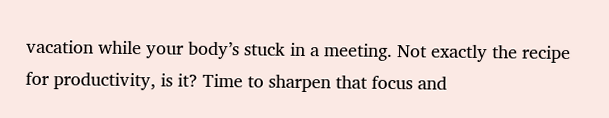vacation while your body’s stuck in a meeting. Not exactly the recipe for productivity, is it? Time to sharpen that focus and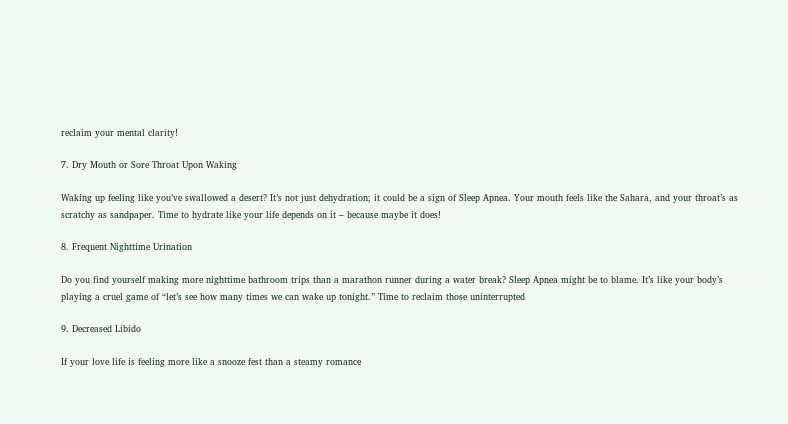reclaim your mental clarity!

7. Dry Mouth or Sore Throat Upon Waking

Waking up feeling like you’ve swallowed a desert? It’s not just dehydration; it could be a sign of Sleep Apnea. Your mouth feels like the Sahara, and your throat’s as scratchy as sandpaper. Time to hydrate like your life depends on it – because maybe it does!

8. Frequent Nighttime Urination

Do you find yourself making more nighttime bathroom trips than a marathon runner during a water break? Sleep Apnea might be to blame. It’s like your body’s playing a cruel game of “let’s see how many times we can wake up tonight.” Time to reclaim those uninterrupted

9. Decreased Libido

If your love life is feeling more like a snooze fest than a steamy romance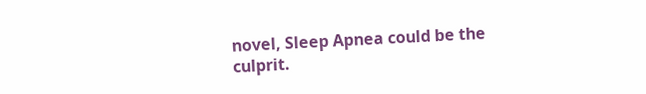novel, Sleep Apnea could be the culprit.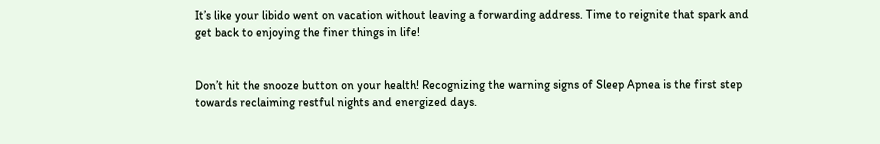It’s like your libido went on vacation without leaving a forwarding address. Time to reignite that spark and get back to enjoying the finer things in life!


Don’t hit the snooze button on your health! Recognizing the warning signs of Sleep Apnea is the first step towards reclaiming restful nights and energized days.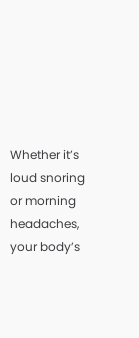Whether it’s loud snoring or morning headaches, your body’s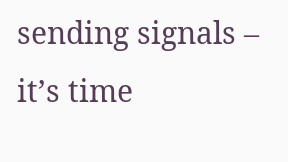sending signals – it’s time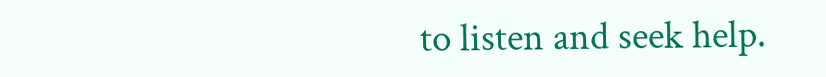to listen and seek help.